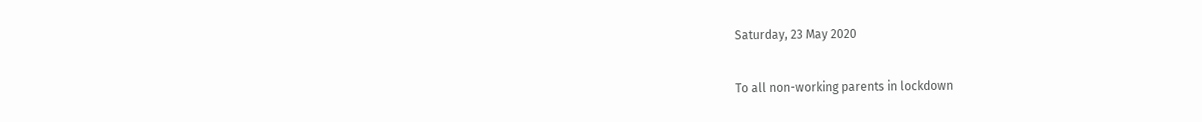Saturday, 23 May 2020

To all non-working parents in lockdown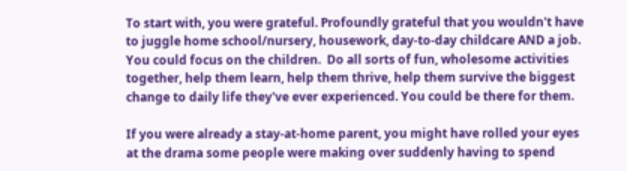To start with, you were grateful. Profoundly grateful that you wouldn't have to juggle home school/nursery, housework, day-to-day childcare AND a job.  You could focus on the children.  Do all sorts of fun, wholesome activities together, help them learn, help them thrive, help them survive the biggest change to daily life they've ever experienced. You could be there for them.

If you were already a stay-at-home parent, you might have rolled your eyes at the drama some people were making over suddenly having to spend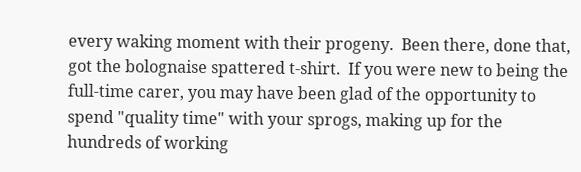every waking moment with their progeny.  Been there, done that, got the bolognaise spattered t-shirt.  If you were new to being the full-time carer, you may have been glad of the opportunity to spend "quality time" with your sprogs, making up for the hundreds of working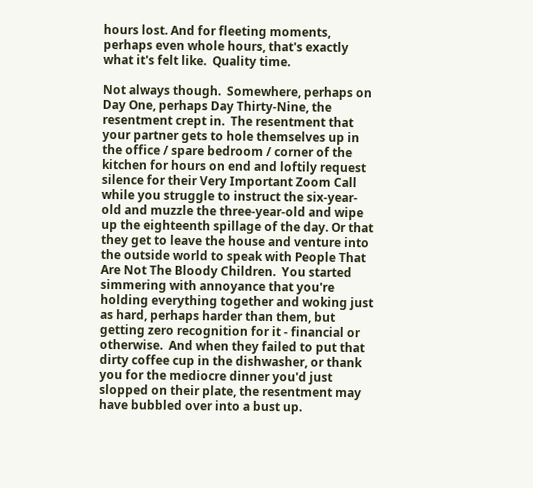hours lost. And for fleeting moments, perhaps even whole hours, that's exactly what it's felt like.  Quality time.

Not always though.  Somewhere, perhaps on Day One, perhaps Day Thirty-Nine, the resentment crept in.  The resentment that your partner gets to hole themselves up in the office / spare bedroom / corner of the kitchen for hours on end and loftily request silence for their Very Important Zoom Call while you struggle to instruct the six-year-old and muzzle the three-year-old and wipe up the eighteenth spillage of the day. Or that they get to leave the house and venture into the outside world to speak with People That Are Not The Bloody Children.  You started simmering with annoyance that you're holding everything together and woking just as hard, perhaps harder than them, but getting zero recognition for it - financial or otherwise.  And when they failed to put that dirty coffee cup in the dishwasher, or thank you for the mediocre dinner you'd just slopped on their plate, the resentment may have bubbled over into a bust up.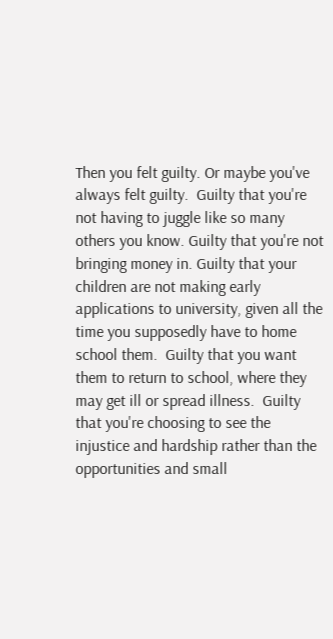Then you felt guilty. Or maybe you've always felt guilty.  Guilty that you're not having to juggle like so many others you know. Guilty that you're not bringing money in. Guilty that your children are not making early applications to university, given all the time you supposedly have to home school them.  Guilty that you want them to return to school, where they may get ill or spread illness.  Guilty that you're choosing to see the injustice and hardship rather than the opportunities and small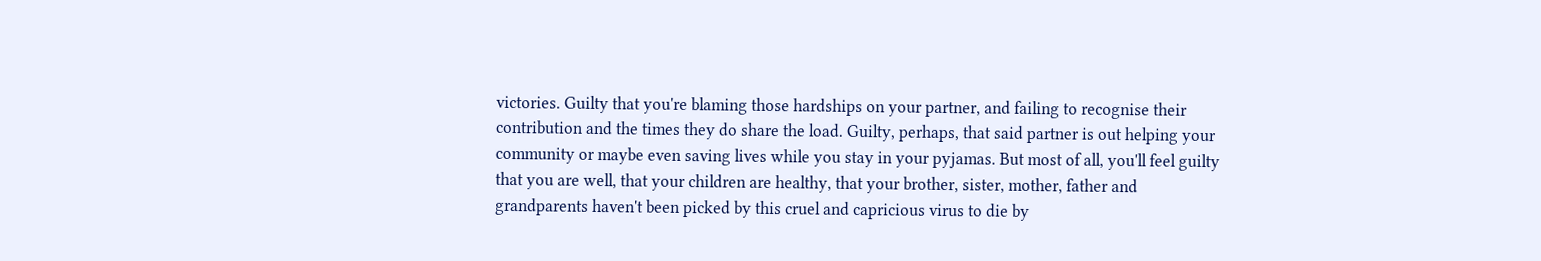victories. Guilty that you're blaming those hardships on your partner, and failing to recognise their contribution and the times they do share the load. Guilty, perhaps, that said partner is out helping your community or maybe even saving lives while you stay in your pyjamas. But most of all, you'll feel guilty that you are well, that your children are healthy, that your brother, sister, mother, father and grandparents haven't been picked by this cruel and capricious virus to die by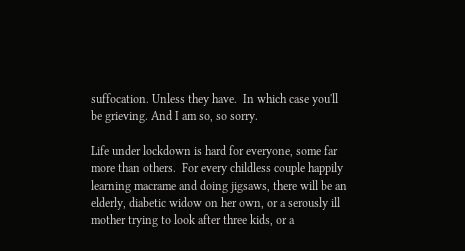suffocation. Unless they have.  In which case you'll be grieving. And I am so, so sorry.

Life under lockdown is hard for everyone, some far more than others.  For every childless couple happily learning macrame and doing jigsaws, there will be an elderly, diabetic widow on her own, or a serously ill mother trying to look after three kids, or a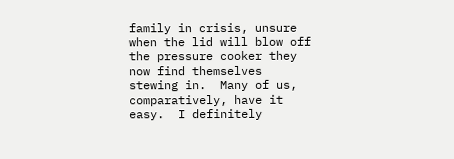family in crisis, unsure when the lid will blow off the pressure cooker they now find themselves stewing in.  Many of us, comparatively, have it easy.  I definitely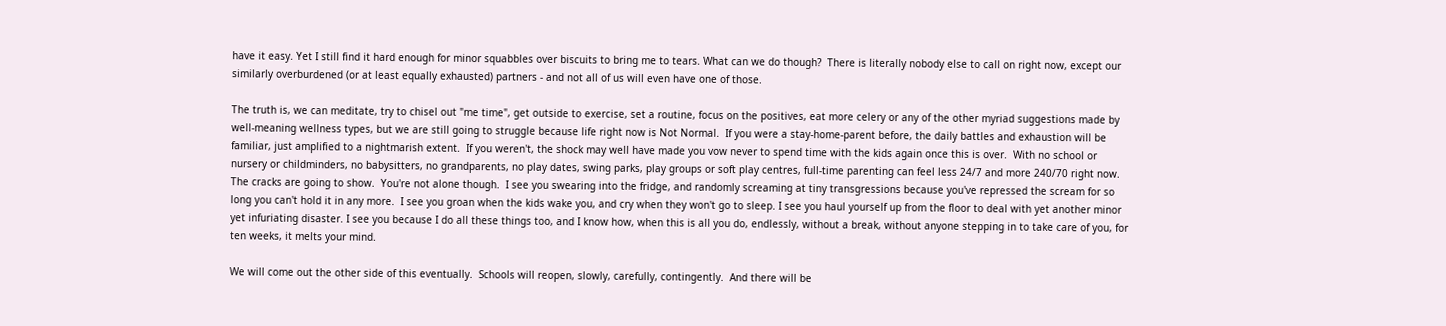have it easy. Yet I still find it hard enough for minor squabbles over biscuits to bring me to tears. What can we do though?  There is literally nobody else to call on right now, except our similarly overburdened (or at least equally exhausted) partners - and not all of us will even have one of those.

The truth is, we can meditate, try to chisel out "me time", get outside to exercise, set a routine, focus on the positives, eat more celery or any of the other myriad suggestions made by well-meaning wellness types, but we are still going to struggle because life right now is Not Normal.  If you were a stay-home-parent before, the daily battles and exhaustion will be familiar, just amplified to a nightmarish extent.  If you weren't, the shock may well have made you vow never to spend time with the kids again once this is over.  With no school or nursery or childminders, no babysitters, no grandparents, no play dates, swing parks, play groups or soft play centres, full-time parenting can feel less 24/7 and more 240/70 right now. The cracks are going to show.  You're not alone though.  I see you swearing into the fridge, and randomly screaming at tiny transgressions because you've repressed the scream for so long you can't hold it in any more.  I see you groan when the kids wake you, and cry when they won't go to sleep. I see you haul yourself up from the floor to deal with yet another minor yet infuriating disaster. I see you because I do all these things too, and I know how, when this is all you do, endlessly, without a break, without anyone stepping in to take care of you, for ten weeks, it melts your mind.

We will come out the other side of this eventually.  Schools will reopen, slowly, carefully, contingently.  And there will be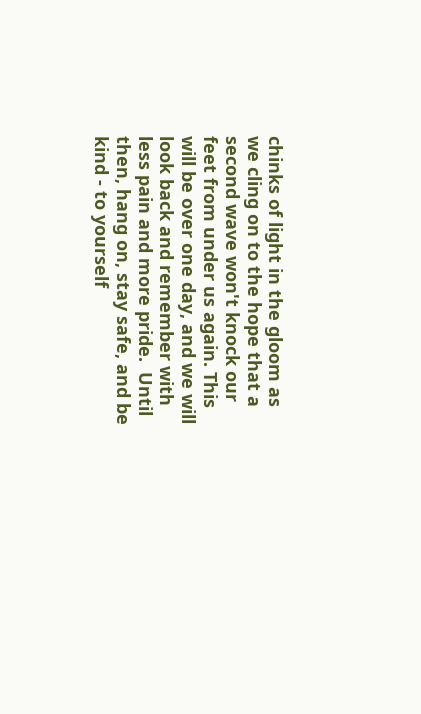chinks of light in the gloom as we cling on to the hope that a second wave won't knock our feet from under us again. This will be over one day, and we will look back and remember with less pain and more pride.  Until then, hang on, stay safe, and be kind - to yourself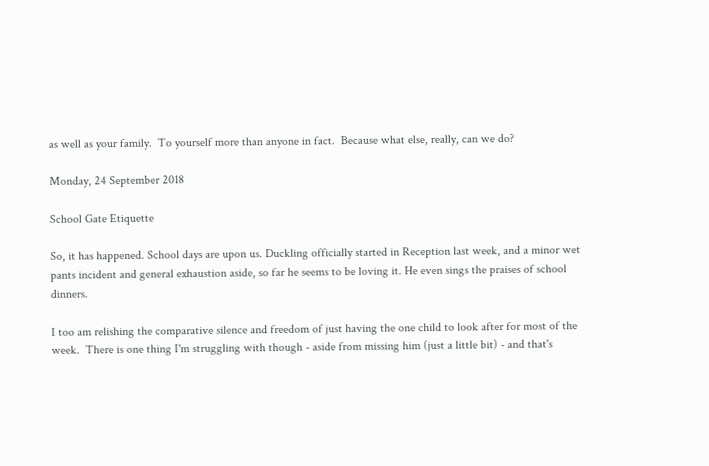as well as your family.  To yourself more than anyone in fact.  Because what else, really, can we do?

Monday, 24 September 2018

School Gate Etiquette

So, it has happened. School days are upon us. Duckling officially started in Reception last week, and a minor wet pants incident and general exhaustion aside, so far he seems to be loving it. He even sings the praises of school dinners.

I too am relishing the comparative silence and freedom of just having the one child to look after for most of the week.  There is one thing I'm struggling with though - aside from missing him (just a little bit) - and that's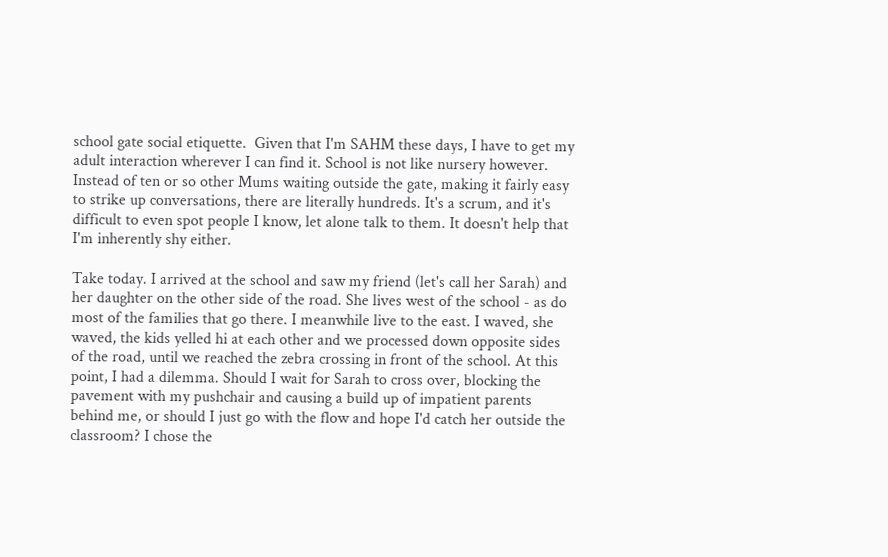school gate social etiquette.  Given that I'm SAHM these days, I have to get my adult interaction wherever I can find it. School is not like nursery however. Instead of ten or so other Mums waiting outside the gate, making it fairly easy to strike up conversations, there are literally hundreds. It's a scrum, and it's difficult to even spot people I know, let alone talk to them. It doesn't help that I'm inherently shy either.

Take today. I arrived at the school and saw my friend (let's call her Sarah) and her daughter on the other side of the road. She lives west of the school - as do most of the families that go there. I meanwhile live to the east. I waved, she waved, the kids yelled hi at each other and we processed down opposite sides of the road, until we reached the zebra crossing in front of the school. At this point, I had a dilemma. Should I wait for Sarah to cross over, blocking the pavement with my pushchair and causing a build up of impatient parents behind me, or should I just go with the flow and hope I'd catch her outside the classroom? I chose the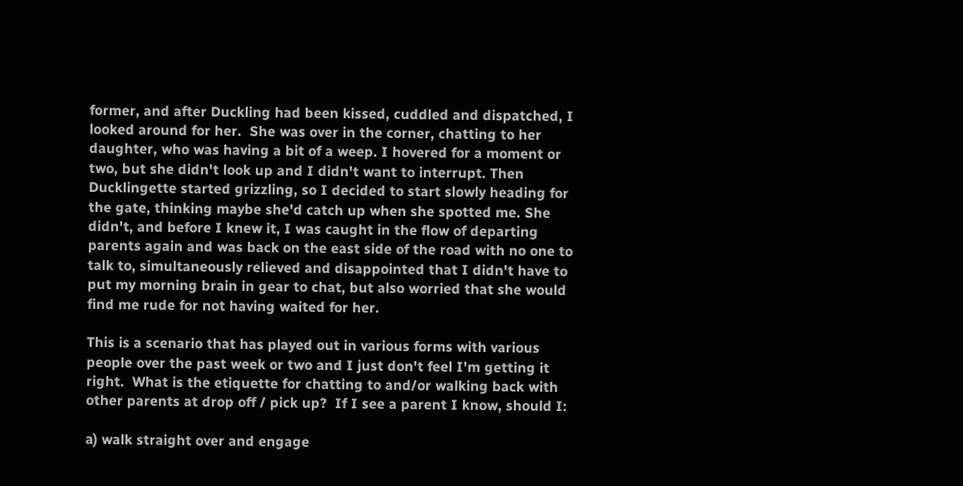former, and after Duckling had been kissed, cuddled and dispatched, I looked around for her.  She was over in the corner, chatting to her daughter, who was having a bit of a weep. I hovered for a moment or two, but she didn't look up and I didn't want to interrupt. Then Ducklingette started grizzling, so I decided to start slowly heading for the gate, thinking maybe she'd catch up when she spotted me. She didn't, and before I knew it, I was caught in the flow of departing parents again and was back on the east side of the road with no one to talk to, simultaneously relieved and disappointed that I didn't have to put my morning brain in gear to chat, but also worried that she would find me rude for not having waited for her.

This is a scenario that has played out in various forms with various people over the past week or two and I just don't feel I'm getting it right.  What is the etiquette for chatting to and/or walking back with other parents at drop off / pick up?  If I see a parent I know, should I:

a) walk straight over and engage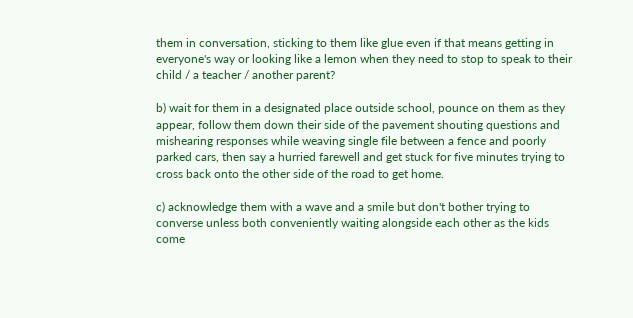them in conversation, sticking to them like glue even if that means getting in everyone's way or looking like a lemon when they need to stop to speak to their child / a teacher / another parent?

b) wait for them in a designated place outside school, pounce on them as they appear, follow them down their side of the pavement shouting questions and mishearing responses while weaving single file between a fence and poorly parked cars, then say a hurried farewell and get stuck for five minutes trying to cross back onto the other side of the road to get home.

c) acknowledge them with a wave and a smile but don't bother trying to converse unless both conveniently waiting alongside each other as the kids come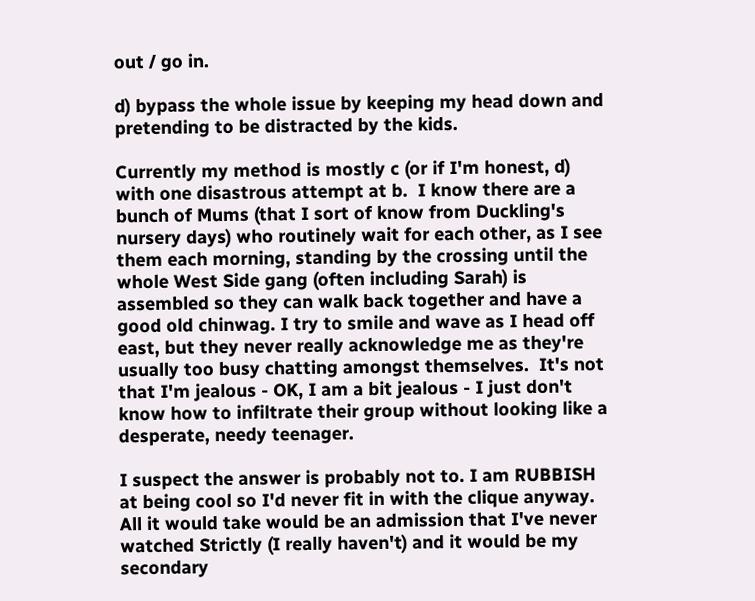out / go in.

d) bypass the whole issue by keeping my head down and pretending to be distracted by the kids.

Currently my method is mostly c (or if I'm honest, d) with one disastrous attempt at b.  I know there are a bunch of Mums (that I sort of know from Duckling's nursery days) who routinely wait for each other, as I see them each morning, standing by the crossing until the whole West Side gang (often including Sarah) is assembled so they can walk back together and have a good old chinwag. I try to smile and wave as I head off east, but they never really acknowledge me as they're usually too busy chatting amongst themselves.  It's not that I'm jealous - OK, I am a bit jealous - I just don't know how to infiltrate their group without looking like a desperate, needy teenager.

I suspect the answer is probably not to. I am RUBBISH at being cool so I'd never fit in with the clique anyway. All it would take would be an admission that I've never watched Strictly (I really haven't) and it would be my secondary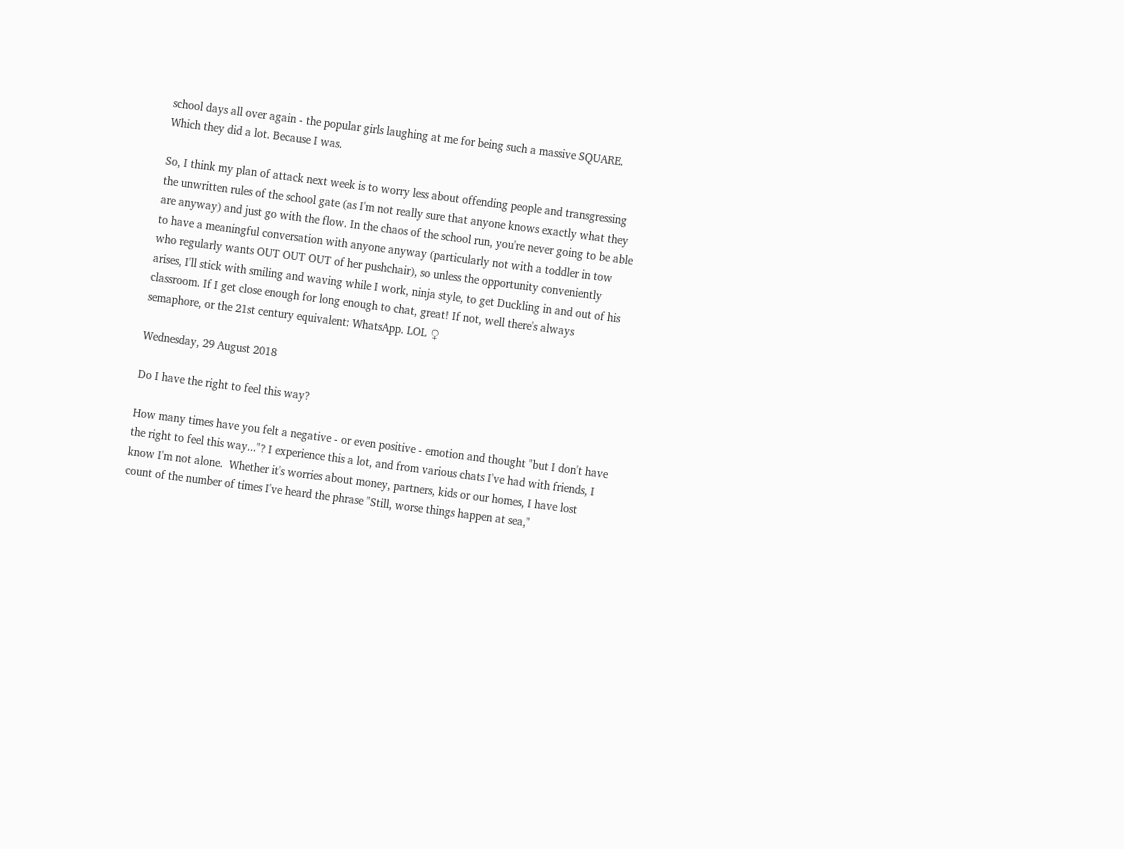school days all over again - the popular girls laughing at me for being such a massive SQUARE. Which they did a lot. Because I was.

So, I think my plan of attack next week is to worry less about offending people and transgressing the unwritten rules of the school gate (as I'm not really sure that anyone knows exactly what they are anyway) and just go with the flow. In the chaos of the school run, you're never going to be able to have a meaningful conversation with anyone anyway (particularly not with a toddler in tow who regularly wants OUT OUT OUT of her pushchair), so unless the opportunity conveniently arises, I'll stick with smiling and waving while I work, ninja style, to get Duckling in and out of his classroom. If I get close enough for long enough to chat, great! If not, well there's always semaphore, or the 21st century equivalent: WhatsApp. LOL ♀

Wednesday, 29 August 2018

Do I have the right to feel this way?

How many times have you felt a negative - or even positive - emotion and thought "but I don't have the right to feel this way..."? I experience this a lot, and from various chats I've had with friends, I know I'm not alone.  Whether it's worries about money, partners, kids or our homes, I have lost count of the number of times I've heard the phrase "Still, worse things happen at sea,"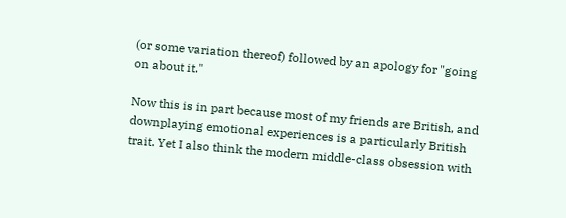(or some variation thereof) followed by an apology for "going on about it."

Now this is in part because most of my friends are British, and downplaying emotional experiences is a particularly British trait. Yet I also think the modern middle-class obsession with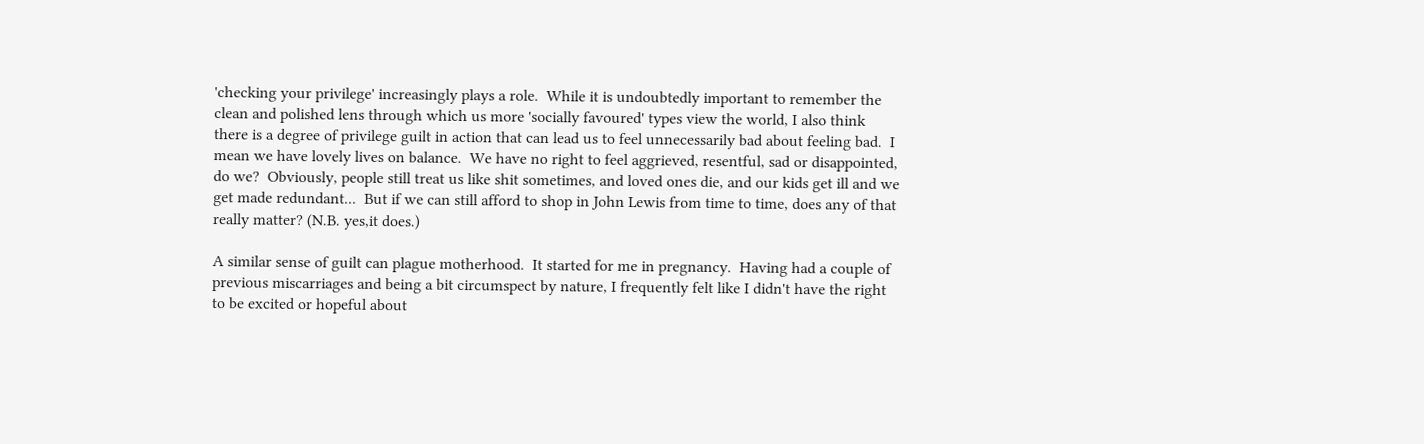'checking your privilege' increasingly plays a role.  While it is undoubtedly important to remember the clean and polished lens through which us more 'socially favoured' types view the world, I also think there is a degree of privilege guilt in action that can lead us to feel unnecessarily bad about feeling bad.  I mean we have lovely lives on balance.  We have no right to feel aggrieved, resentful, sad or disappointed, do we?  Obviously, people still treat us like shit sometimes, and loved ones die, and our kids get ill and we get made redundant...  But if we can still afford to shop in John Lewis from time to time, does any of that really matter? (N.B. yes,it does.)

A similar sense of guilt can plague motherhood.  It started for me in pregnancy.  Having had a couple of previous miscarriages and being a bit circumspect by nature, I frequently felt like I didn't have the right to be excited or hopeful about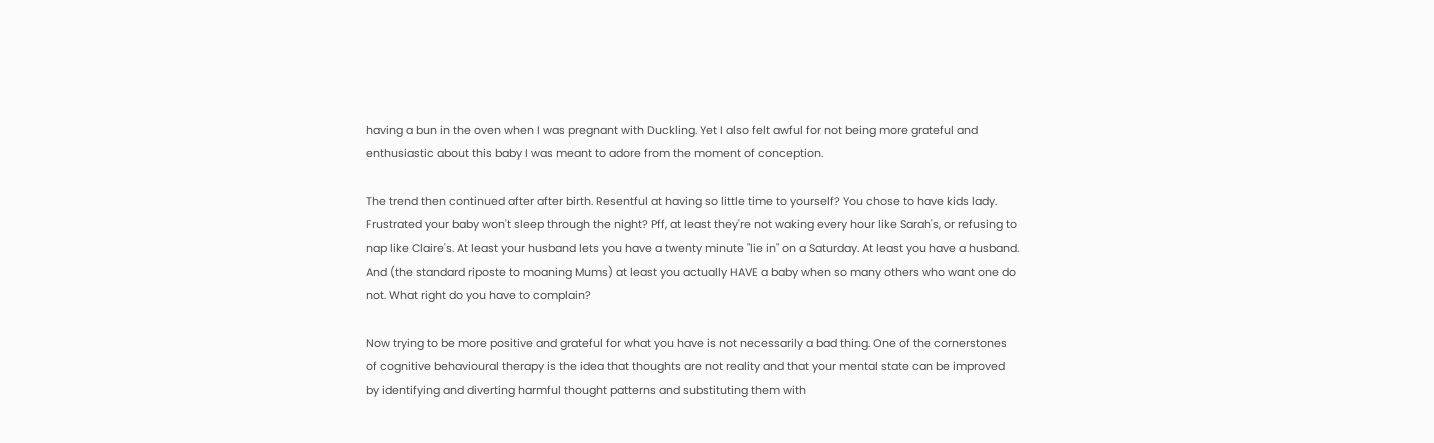having a bun in the oven when I was pregnant with Duckling. Yet I also felt awful for not being more grateful and enthusiastic about this baby I was meant to adore from the moment of conception.

The trend then continued after after birth. Resentful at having so little time to yourself? You chose to have kids lady. Frustrated your baby won't sleep through the night? Pff, at least they're not waking every hour like Sarah's, or refusing to nap like Claire's. At least your husband lets you have a twenty minute "lie in" on a Saturday. At least you have a husband. And (the standard riposte to moaning Mums) at least you actually HAVE a baby when so many others who want one do not. What right do you have to complain?

Now trying to be more positive and grateful for what you have is not necessarily a bad thing. One of the cornerstones of cognitive behavioural therapy is the idea that thoughts are not reality and that your mental state can be improved by identifying and diverting harmful thought patterns and substituting them with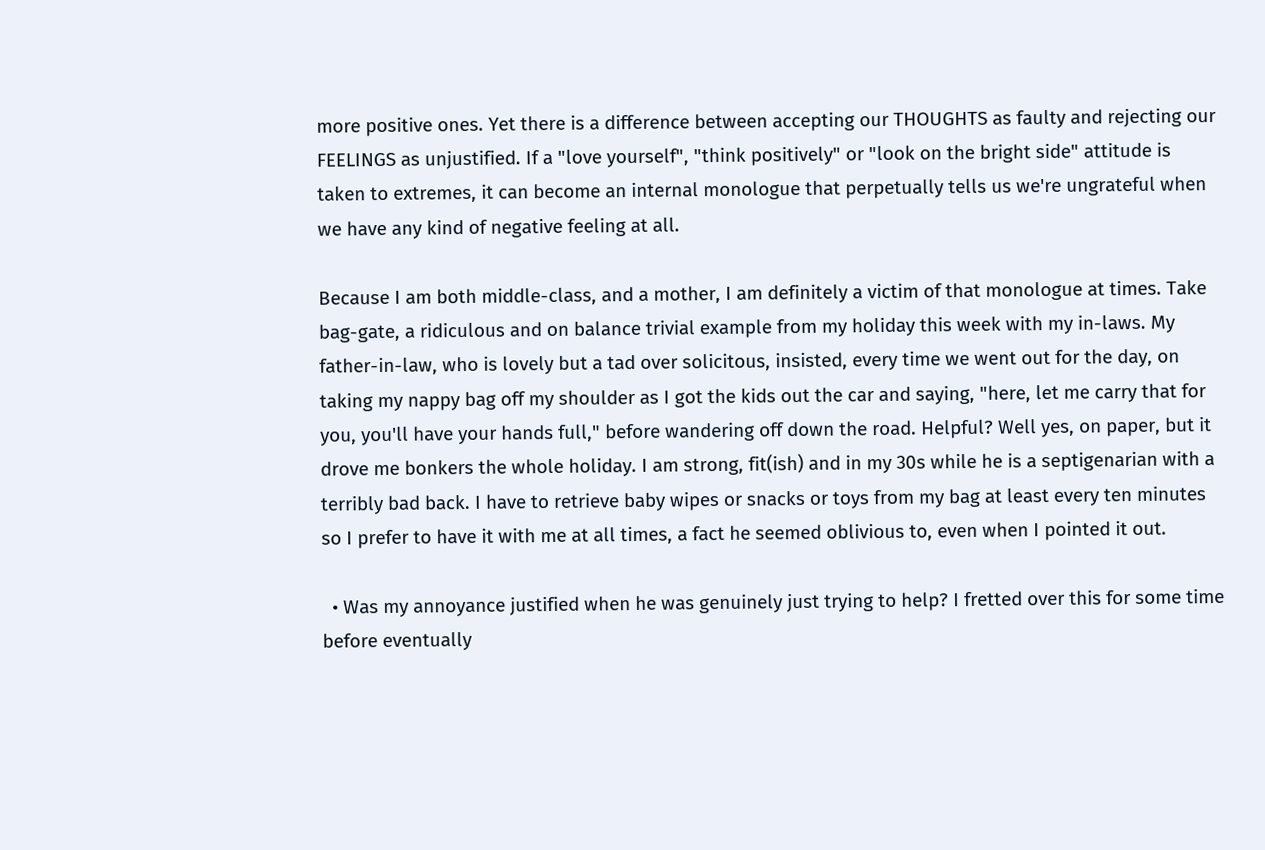more positive ones. Yet there is a difference between accepting our THOUGHTS as faulty and rejecting our FEELINGS as unjustified. If a "love yourself", "think positively" or "look on the bright side" attitude is taken to extremes, it can become an internal monologue that perpetually tells us we're ungrateful when we have any kind of negative feeling at all.

Because I am both middle-class, and a mother, I am definitely a victim of that monologue at times. Take bag-gate, a ridiculous and on balance trivial example from my holiday this week with my in-laws. My father-in-law, who is lovely but a tad over solicitous, insisted, every time we went out for the day, on taking my nappy bag off my shoulder as I got the kids out the car and saying, "here, let me carry that for you, you'll have your hands full," before wandering off down the road. Helpful? Well yes, on paper, but it drove me bonkers the whole holiday. I am strong, fit(ish) and in my 30s while he is a septigenarian with a terribly bad back. I have to retrieve baby wipes or snacks or toys from my bag at least every ten minutes so I prefer to have it with me at all times, a fact he seemed oblivious to, even when I pointed it out.

  • Was my annoyance justified when he was genuinely just trying to help? I fretted over this for some time before eventually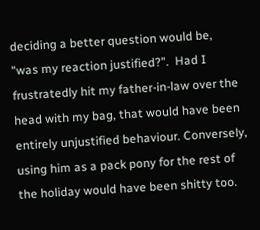deciding a better question would be, "was my reaction justified?".  Had I frustratedly hit my father-in-law over the head with my bag, that would have been entirely unjustified behaviour. Conversely, using him as a pack pony for the rest of the holiday would have been shitty too.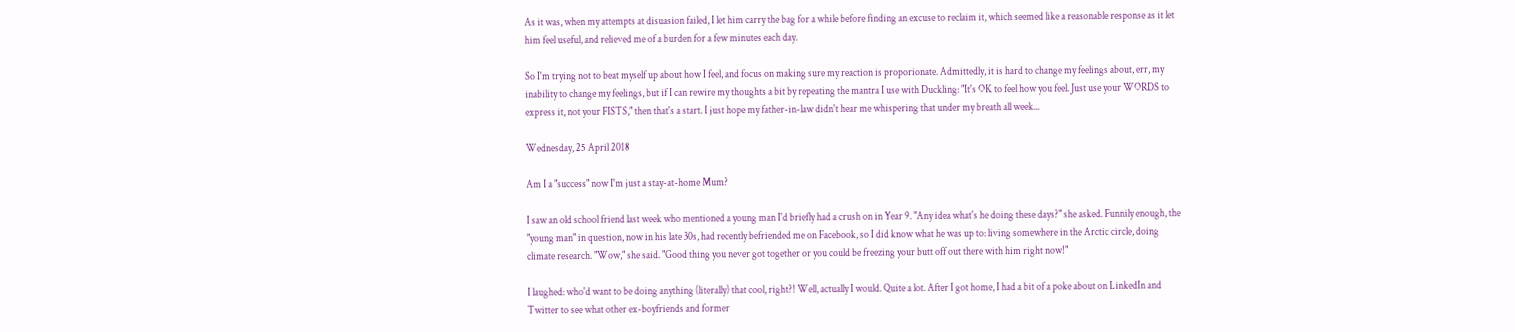As it was, when my attempts at disuasion failed, I let him carry the bag for a while before finding an excuse to reclaim it, which seemed like a reasonable response as it let him feel useful, and relieved me of a burden for a few minutes each day.

So I'm trying not to beat myself up about how I feel, and focus on making sure my reaction is proporionate. Admittedly, it is hard to change my feelings about, err, my inability to change my feelings, but if I can rewire my thoughts a bit by repeating the mantra I use with Duckling: "It's OK to feel how you feel. Just use your WORDS to express it, not your FISTS," then that's a start. I just hope my father-in-law didn't hear me whispering that under my breath all week...

Wednesday, 25 April 2018

Am I a "success" now I'm just a stay-at-home Mum?

I saw an old school friend last week who mentioned a young man I'd briefly had a crush on in Year 9. "Any idea what's he doing these days?" she asked. Funnily enough, the "young man" in question, now in his late 30s, had recently befriended me on Facebook, so I did know what he was up to: living somewhere in the Arctic circle, doing climate research. "Wow," she said. "Good thing you never got together or you could be freezing your butt off out there with him right now!"

I laughed: who'd want to be doing anything (literally) that cool, right?! Well, actually I would. Quite a lot. After I got home, I had a bit of a poke about on LinkedIn and Twitter to see what other ex-boyfriends and former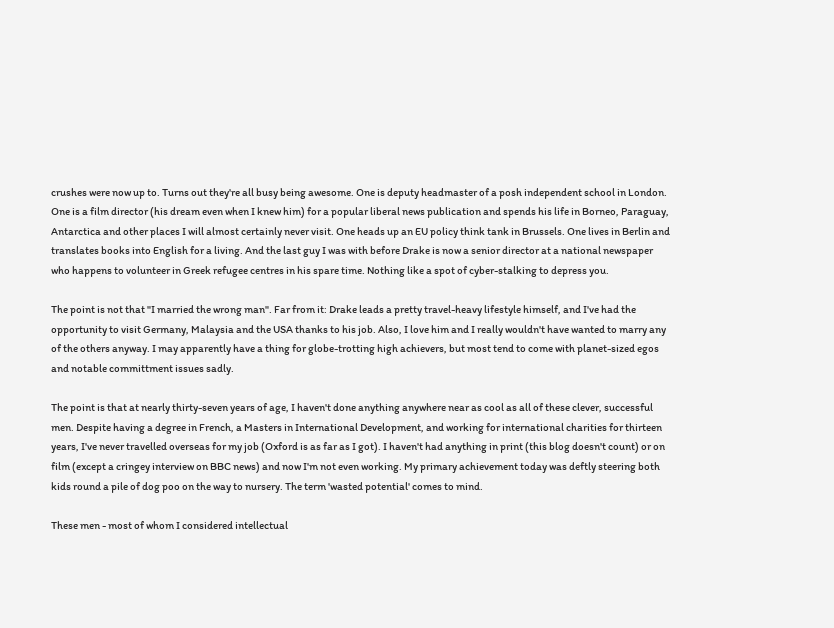crushes were now up to. Turns out they're all busy being awesome. One is deputy headmaster of a posh independent school in London. One is a film director (his dream even when I knew him) for a popular liberal news publication and spends his life in Borneo, Paraguay, Antarctica and other places I will almost certainly never visit. One heads up an EU policy think tank in Brussels. One lives in Berlin and translates books into English for a living. And the last guy I was with before Drake is now a senior director at a national newspaper who happens to volunteer in Greek refugee centres in his spare time. Nothing like a spot of cyber-stalking to depress you.

The point is not that "I married the wrong man". Far from it: Drake leads a pretty travel-heavy lifestyle himself, and I've had the opportunity to visit Germany, Malaysia and the USA thanks to his job. Also, I love him and I really wouldn't have wanted to marry any of the others anyway. I may apparently have a thing for globe-trotting high achievers, but most tend to come with planet-sized egos and notable committment issues sadly.

The point is that at nearly thirty-seven years of age, I haven't done anything anywhere near as cool as all of these clever, successful men. Despite having a degree in French, a Masters in International Development, and working for international charities for thirteen years, I've never travelled overseas for my job (Oxford is as far as I got). I haven't had anything in print (this blog doesn't count) or on film (except a cringey interview on BBC news) and now I'm not even working. My primary achievement today was deftly steering both kids round a pile of dog poo on the way to nursery. The term 'wasted potential' comes to mind.

These men - most of whom I considered intellectual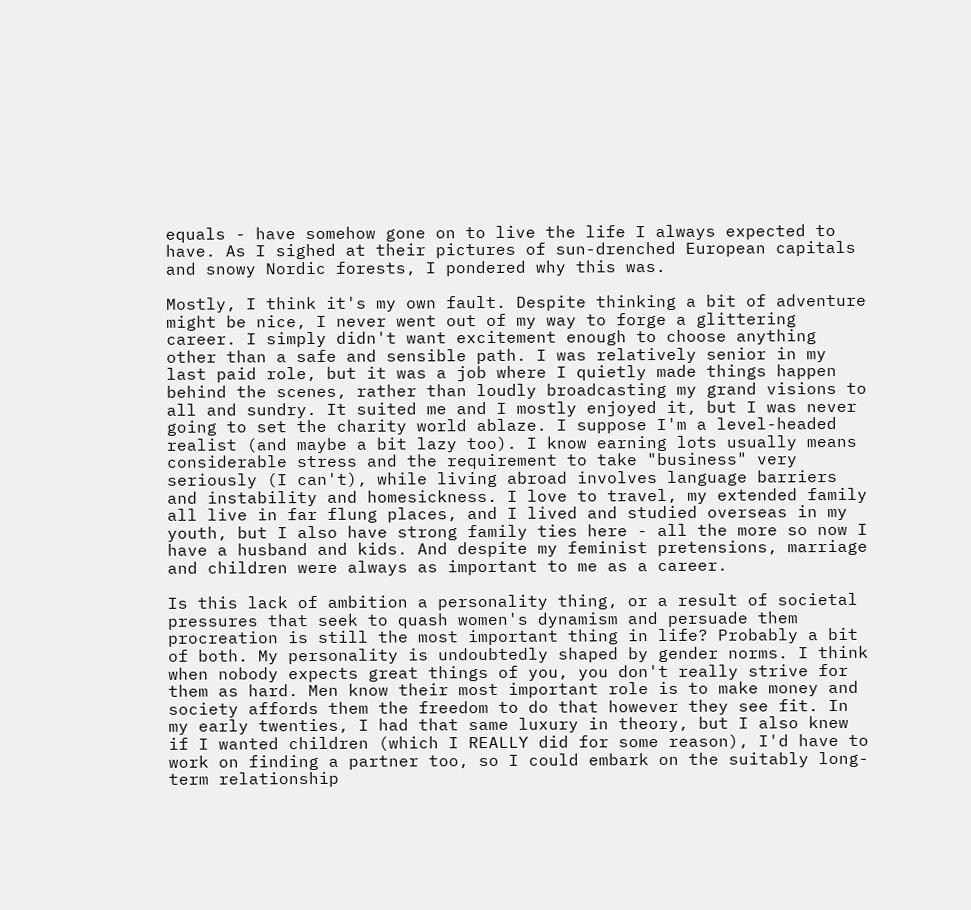equals - have somehow gone on to live the life I always expected to have. As I sighed at their pictures of sun-drenched European capitals and snowy Nordic forests, I pondered why this was.

Mostly, I think it's my own fault. Despite thinking a bit of adventure might be nice, I never went out of my way to forge a glittering career. I simply didn't want excitement enough to choose anything other than a safe and sensible path. I was relatively senior in my last paid role, but it was a job where I quietly made things happen behind the scenes, rather than loudly broadcasting my grand visions to all and sundry. It suited me and I mostly enjoyed it, but I was never going to set the charity world ablaze. I suppose I'm a level-headed realist (and maybe a bit lazy too). I know earning lots usually means considerable stress and the requirement to take "business" very seriously (I can't), while living abroad involves language barriers and instability and homesickness. I love to travel, my extended family all live in far flung places, and I lived and studied overseas in my youth, but I also have strong family ties here - all the more so now I have a husband and kids. And despite my feminist pretensions, marriage and children were always as important to me as a career.

Is this lack of ambition a personality thing, or a result of societal pressures that seek to quash women's dynamism and persuade them procreation is still the most important thing in life? Probably a bit of both. My personality is undoubtedly shaped by gender norms. I think when nobody expects great things of you, you don't really strive for them as hard. Men know their most important role is to make money and society affords them the freedom to do that however they see fit. In my early twenties, I had that same luxury in theory, but I also knew if I wanted children (which I REALLY did for some reason), I'd have to work on finding a partner too, so I could embark on the suitably long-term relationship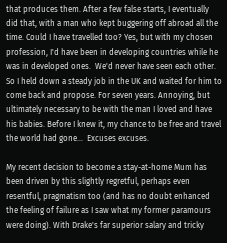that produces them. After a few false starts, I eventually did that, with a man who kept buggering off abroad all the time. Could I have travelled too? Yes, but with my chosen profession, I'd have been in developing countries while he was in developed ones.  We'd never have seen each other. So I held down a steady job in the UK and waited for him to come back and propose. For seven years. Annoying, but ultimately necessary to be with the man I loved and have his babies. Before I knew it, my chance to be free and travel the world had gone...  Excuses excuses.

My recent decision to become a stay-at-home Mum has been driven by this slightly regretful, perhaps even resentful, pragmatism too (and has no doubt enhanced the feeling of failure as I saw what my former paramours were doing). With Drake's far superior salary and tricky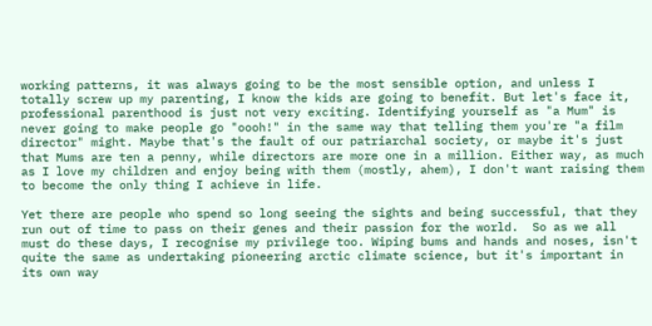working patterns, it was always going to be the most sensible option, and unless I totally screw up my parenting, I know the kids are going to benefit. But let's face it, professional parenthood is just not very exciting. Identifying yourself as "a Mum" is never going to make people go "oooh!" in the same way that telling them you're "a film director" might. Maybe that's the fault of our patriarchal society, or maybe it's just that Mums are ten a penny, while directors are more one in a million. Either way, as much as I love my children and enjoy being with them (mostly, ahem), I don't want raising them to become the only thing I achieve in life.

Yet there are people who spend so long seeing the sights and being successful, that they run out of time to pass on their genes and their passion for the world.  So as we all must do these days, I recognise my privilege too. Wiping bums and hands and noses, isn't quite the same as undertaking pioneering arctic climate science, but it's important in its own way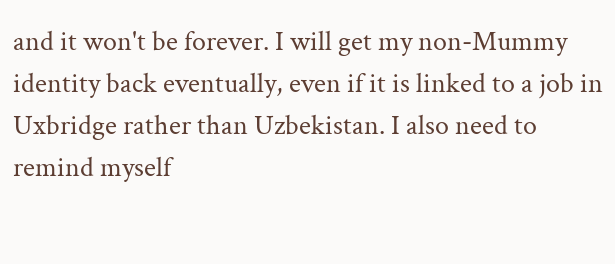and it won't be forever. I will get my non-Mummy identity back eventually, even if it is linked to a job in Uxbridge rather than Uzbekistan. I also need to remind myself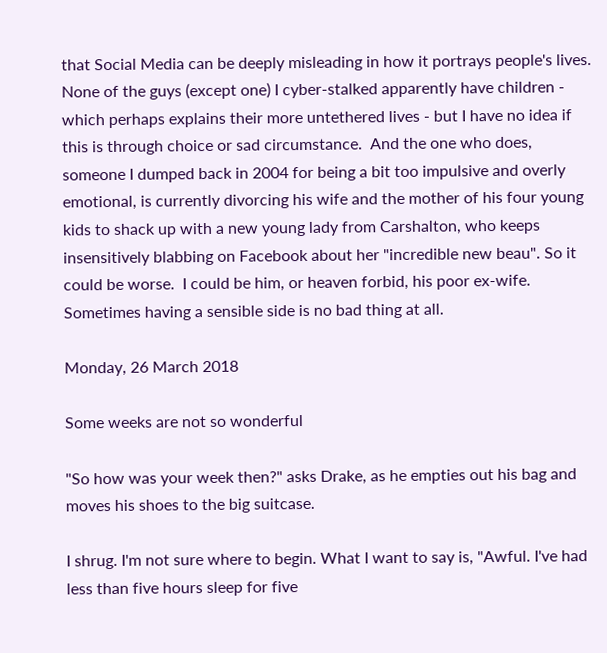that Social Media can be deeply misleading in how it portrays people's lives.  None of the guys (except one) I cyber-stalked apparently have children - which perhaps explains their more untethered lives - but I have no idea if this is through choice or sad circumstance.  And the one who does, someone I dumped back in 2004 for being a bit too impulsive and overly emotional, is currently divorcing his wife and the mother of his four young kids to shack up with a new young lady from Carshalton, who keeps insensitively blabbing on Facebook about her "incredible new beau". So it could be worse.  I could be him, or heaven forbid, his poor ex-wife. Sometimes having a sensible side is no bad thing at all.

Monday, 26 March 2018

Some weeks are not so wonderful

"So how was your week then?" asks Drake, as he empties out his bag and moves his shoes to the big suitcase.

I shrug. I'm not sure where to begin. What I want to say is, "Awful. I've had less than five hours sleep for five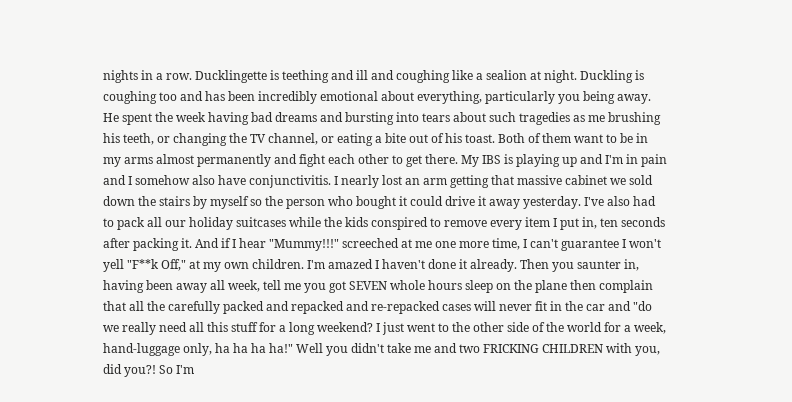nights in a row. Ducklingette is teething and ill and coughing like a sealion at night. Duckling is coughing too and has been incredibly emotional about everything, particularly you being away. He spent the week having bad dreams and bursting into tears about such tragedies as me brushing his teeth, or changing the TV channel, or eating a bite out of his toast. Both of them want to be in my arms almost permanently and fight each other to get there. My IBS is playing up and I'm in pain and I somehow also have conjunctivitis. I nearly lost an arm getting that massive cabinet we sold down the stairs by myself so the person who bought it could drive it away yesterday. I've also had to pack all our holiday suitcases while the kids conspired to remove every item I put in, ten seconds after packing it. And if I hear "Mummy!!!" screeched at me one more time, I can't guarantee I won't yell "F**k Off," at my own children. I'm amazed I haven't done it already. Then you saunter in, having been away all week, tell me you got SEVEN whole hours sleep on the plane then complain that all the carefully packed and repacked and re-repacked cases will never fit in the car and "do we really need all this stuff for a long weekend? I just went to the other side of the world for a week, hand-luggage only, ha ha ha ha!" Well you didn't take me and two FRICKING CHILDREN with you, did you?! So I'm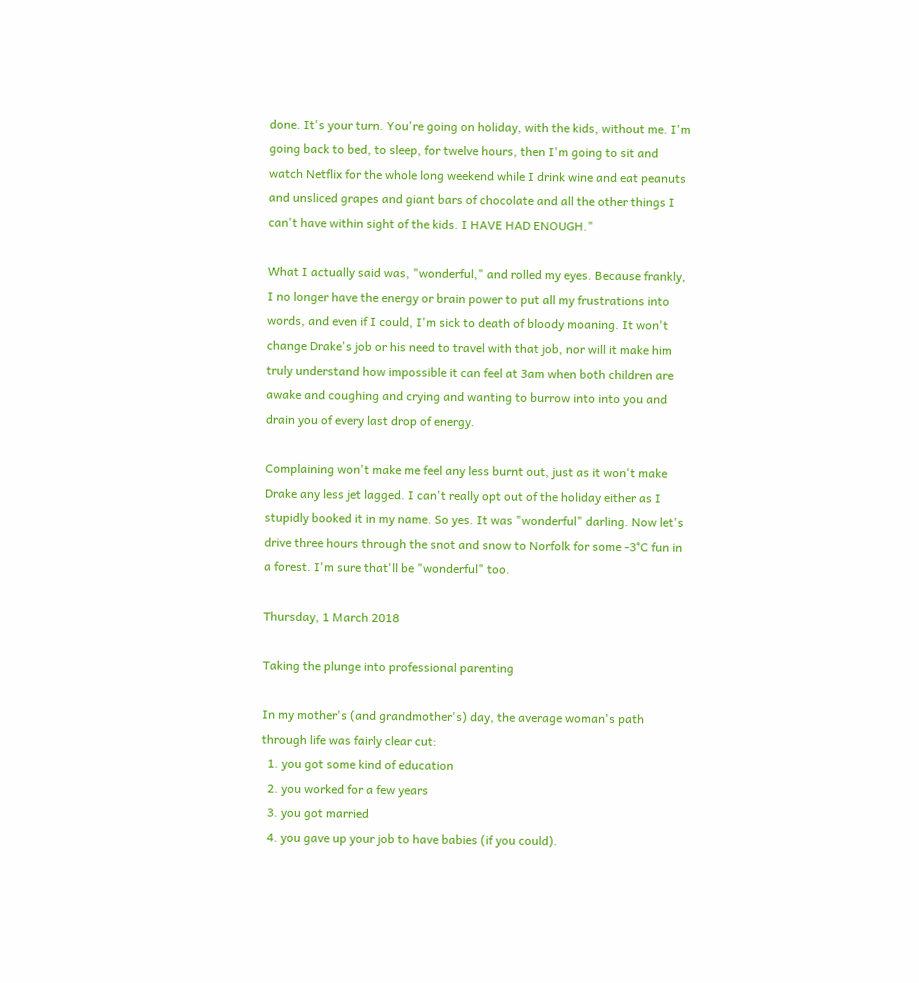done. It's your turn. You're going on holiday, with the kids, without me. I'm going back to bed, to sleep, for twelve hours, then I'm going to sit and watch Netflix for the whole long weekend while I drink wine and eat peanuts and unsliced grapes and giant bars of chocolate and all the other things I can't have within sight of the kids. I HAVE HAD ENOUGH."

What I actually said was, "wonderful," and rolled my eyes. Because frankly, I no longer have the energy or brain power to put all my frustrations into words, and even if I could, I'm sick to death of bloody moaning. It won't change Drake's job or his need to travel with that job, nor will it make him truly understand how impossible it can feel at 3am when both children are awake and coughing and crying and wanting to burrow into into you and drain you of every last drop of energy.

Complaining won't make me feel any less burnt out, just as it won't make Drake any less jet lagged. I can't really opt out of the holiday either as I stupidly booked it in my name. So yes. It was "wonderful" darling. Now let's drive three hours through the snot and snow to Norfolk for some -3°C fun in a forest. I'm sure that'll be "wonderful" too.

Thursday, 1 March 2018

Taking the plunge into professional parenting

In my mother's (and grandmother's) day, the average woman's path through life was fairly clear cut:
  1. you got some kind of education
  2. you worked for a few years
  3. you got married
  4. you gave up your job to have babies (if you could).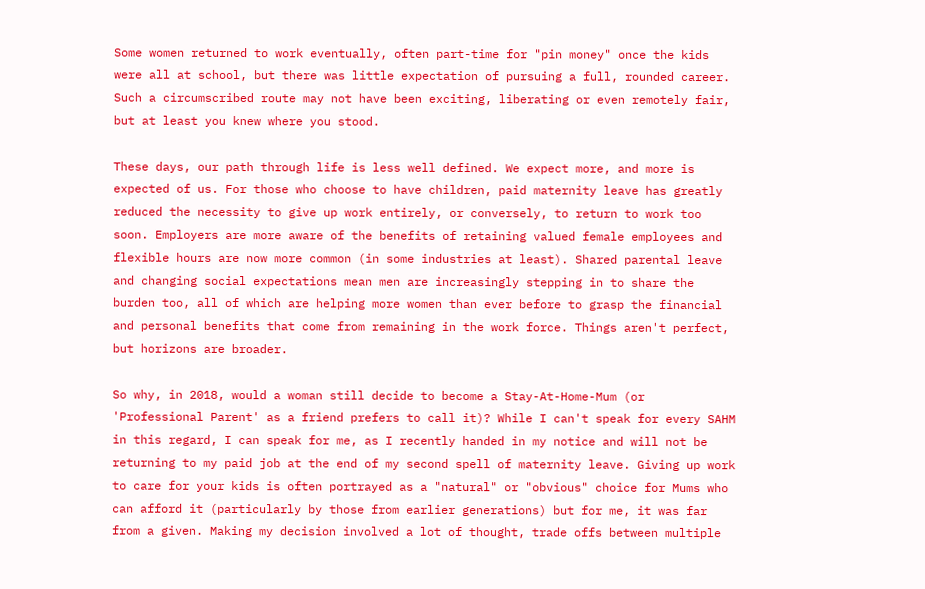Some women returned to work eventually, often part-time for "pin money" once the kids were all at school, but there was little expectation of pursuing a full, rounded career. Such a circumscribed route may not have been exciting, liberating or even remotely fair, but at least you knew where you stood.

These days, our path through life is less well defined. We expect more, and more is expected of us. For those who choose to have children, paid maternity leave has greatly reduced the necessity to give up work entirely, or conversely, to return to work too soon. Employers are more aware of the benefits of retaining valued female employees and flexible hours are now more common (in some industries at least). Shared parental leave and changing social expectations mean men are increasingly stepping in to share the burden too, all of which are helping more women than ever before to grasp the financial and personal benefits that come from remaining in the work force. Things aren't perfect, but horizons are broader.

So why, in 2018, would a woman still decide to become a Stay-At-Home-Mum (or 'Professional Parent' as a friend prefers to call it)? While I can't speak for every SAHM in this regard, I can speak for me, as I recently handed in my notice and will not be returning to my paid job at the end of my second spell of maternity leave. Giving up work to care for your kids is often portrayed as a "natural" or "obvious" choice for Mums who can afford it (particularly by those from earlier generations) but for me, it was far from a given. Making my decision involved a lot of thought, trade offs between multiple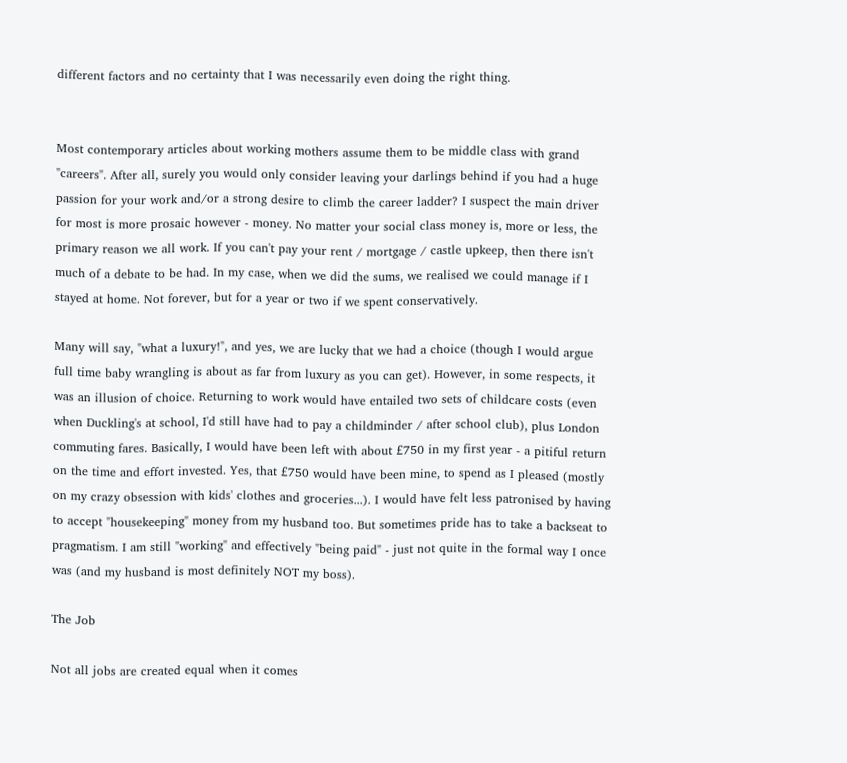different factors and no certainty that I was necessarily even doing the right thing.


Most contemporary articles about working mothers assume them to be middle class with grand "careers". After all, surely you would only consider leaving your darlings behind if you had a huge passion for your work and/or a strong desire to climb the career ladder? I suspect the main driver for most is more prosaic however - money. No matter your social class money is, more or less, the primary reason we all work. If you can't pay your rent / mortgage / castle upkeep, then there isn't much of a debate to be had. In my case, when we did the sums, we realised we could manage if I stayed at home. Not forever, but for a year or two if we spent conservatively.

Many will say, "what a luxury!", and yes, we are lucky that we had a choice (though I would argue full time baby wrangling is about as far from luxury as you can get). However, in some respects, it was an illusion of choice. Returning to work would have entailed two sets of childcare costs (even when Duckling's at school, I'd still have had to pay a childminder / after school club), plus London commuting fares. Basically, I would have been left with about £750 in my first year - a pitiful return on the time and effort invested. Yes, that £750 would have been mine, to spend as I pleased (mostly on my crazy obsession with kids' clothes and groceries...). I would have felt less patronised by having to accept "housekeeping" money from my husband too. But sometimes pride has to take a backseat to pragmatism. I am still "working" and effectively "being paid" - just not quite in the formal way I once was (and my husband is most definitely NOT my boss).

The Job

Not all jobs are created equal when it comes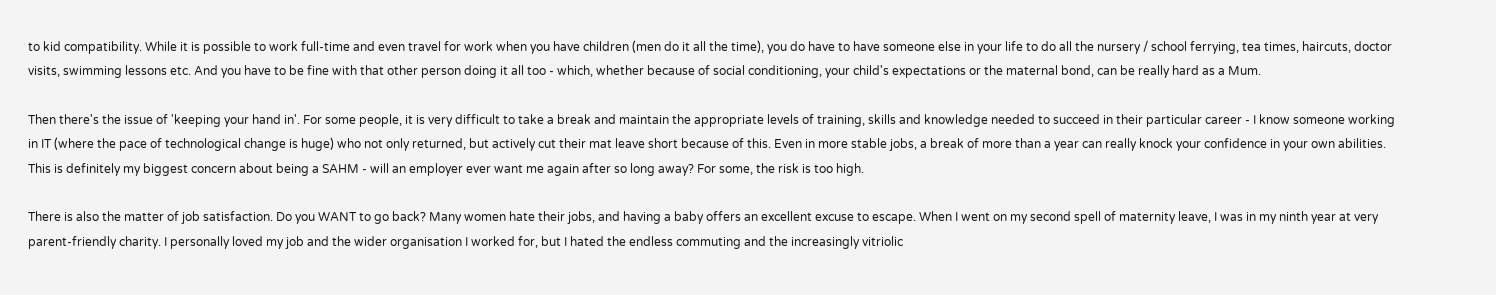to kid compatibility. While it is possible to work full-time and even travel for work when you have children (men do it all the time), you do have to have someone else in your life to do all the nursery / school ferrying, tea times, haircuts, doctor visits, swimming lessons etc. And you have to be fine with that other person doing it all too - which, whether because of social conditioning, your child's expectations or the maternal bond, can be really hard as a Mum.

Then there's the issue of 'keeping your hand in'. For some people, it is very difficult to take a break and maintain the appropriate levels of training, skills and knowledge needed to succeed in their particular career - I know someone working in IT (where the pace of technological change is huge) who not only returned, but actively cut their mat leave short because of this. Even in more stable jobs, a break of more than a year can really knock your confidence in your own abilities. This is definitely my biggest concern about being a SAHM - will an employer ever want me again after so long away? For some, the risk is too high.

There is also the matter of job satisfaction. Do you WANT to go back? Many women hate their jobs, and having a baby offers an excellent excuse to escape. When I went on my second spell of maternity leave, I was in my ninth year at very parent-friendly charity. I personally loved my job and the wider organisation I worked for, but I hated the endless commuting and the increasingly vitriolic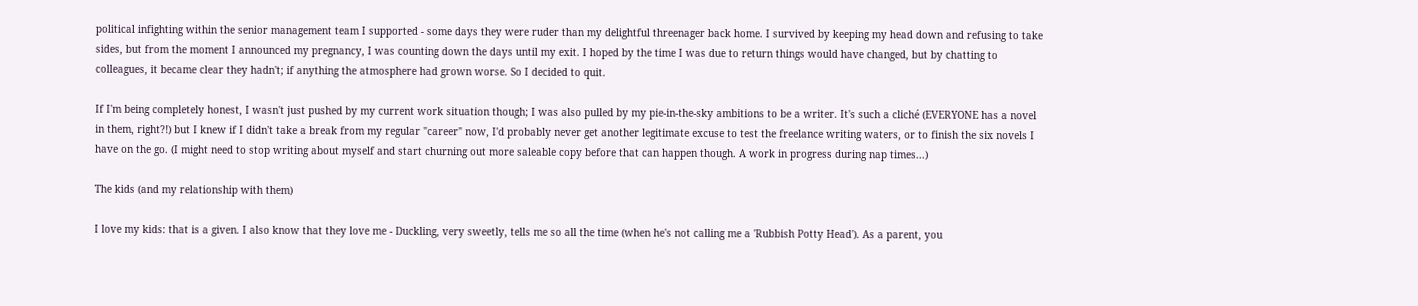political infighting within the senior management team I supported - some days they were ruder than my delightful threenager back home. I survived by keeping my head down and refusing to take sides, but from the moment I announced my pregnancy, I was counting down the days until my exit. I hoped by the time I was due to return things would have changed, but by chatting to colleagues, it became clear they hadn't; if anything the atmosphere had grown worse. So I decided to quit.

If I'm being completely honest, I wasn't just pushed by my current work situation though; I was also pulled by my pie-in-the-sky ambitions to be a writer. It's such a cliché (EVERYONE has a novel in them, right?!) but I knew if I didn't take a break from my regular "career" now, I'd probably never get another legitimate excuse to test the freelance writing waters, or to finish the six novels I have on the go. (I might need to stop writing about myself and start churning out more saleable copy before that can happen though. A work in progress during nap times...)

The kids (and my relationship with them)

I love my kids: that is a given. I also know that they love me - Duckling, very sweetly, tells me so all the time (when he's not calling me a 'Rubbish Potty Head'). As a parent, you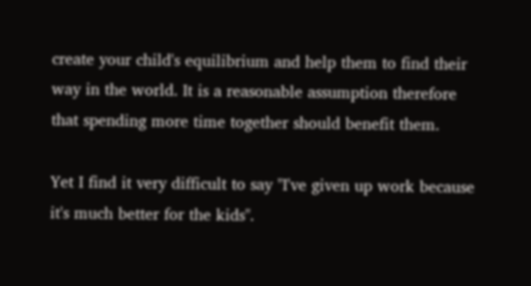create your child's equilibrium and help them to find their way in the world. It is a reasonable assumption therefore that spending more time together should benefit them.

Yet I find it very difficult to say "I've given up work because it's much better for the kids".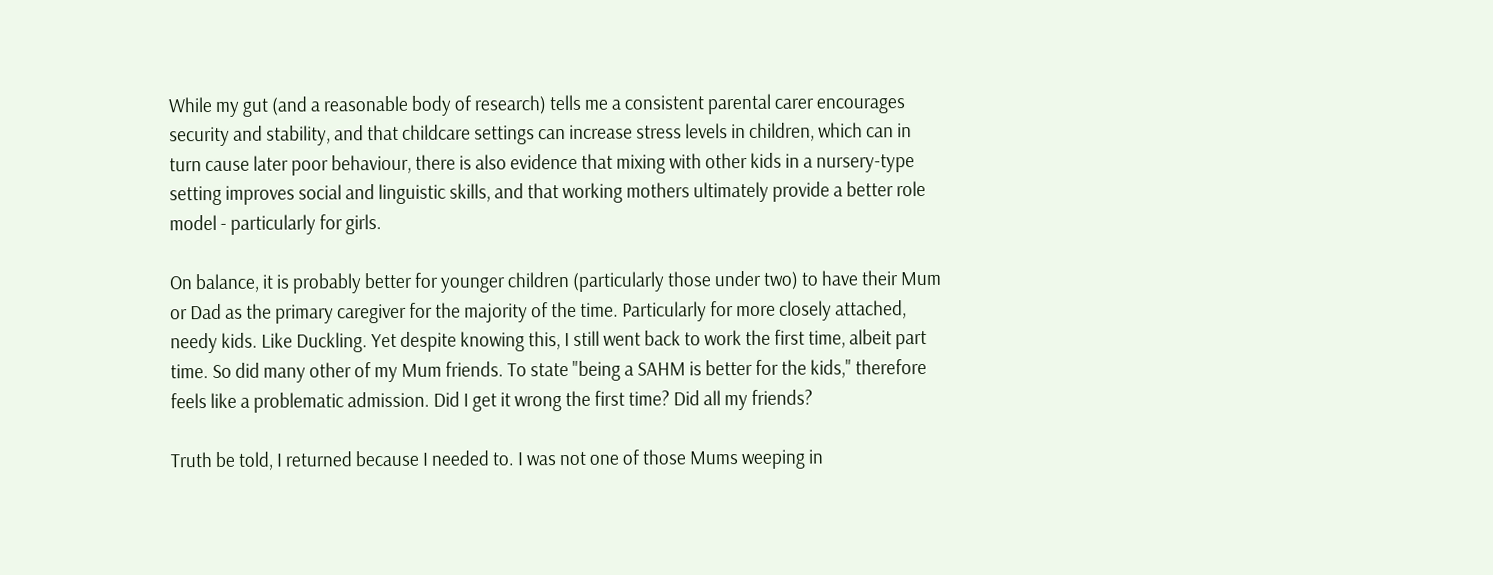While my gut (and a reasonable body of research) tells me a consistent parental carer encourages security and stability, and that childcare settings can increase stress levels in children, which can in turn cause later poor behaviour, there is also evidence that mixing with other kids in a nursery-type setting improves social and linguistic skills, and that working mothers ultimately provide a better role model - particularly for girls.

On balance, it is probably better for younger children (particularly those under two) to have their Mum or Dad as the primary caregiver for the majority of the time. Particularly for more closely attached, needy kids. Like Duckling. Yet despite knowing this, I still went back to work the first time, albeit part time. So did many other of my Mum friends. To state "being a SAHM is better for the kids," therefore feels like a problematic admission. Did I get it wrong the first time? Did all my friends?

Truth be told, I returned because I needed to. I was not one of those Mums weeping in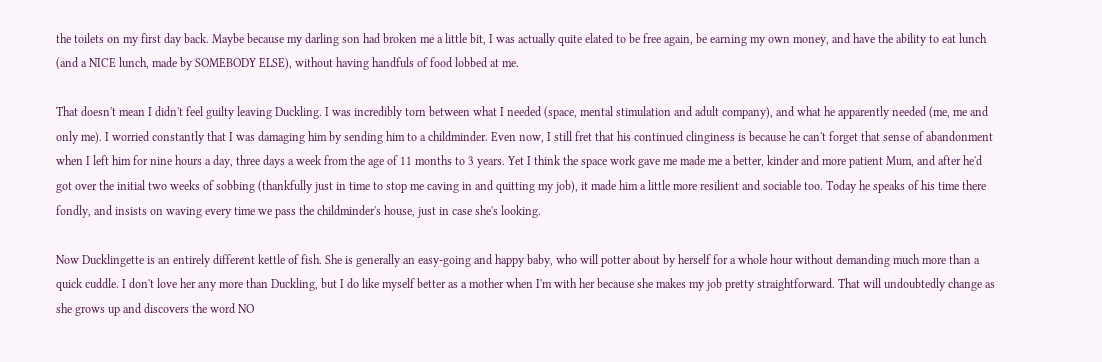the toilets on my first day back. Maybe because my darling son had broken me a little bit, I was actually quite elated to be free again, be earning my own money, and have the ability to eat lunch (and a NICE lunch, made by SOMEBODY ELSE), without having handfuls of food lobbed at me.

That doesn't mean I didn't feel guilty leaving Duckling. I was incredibly torn between what I needed (space, mental stimulation and adult company), and what he apparently needed (me, me and only me). I worried constantly that I was damaging him by sending him to a childminder. Even now, I still fret that his continued clinginess is because he can't forget that sense of abandonment when I left him for nine hours a day, three days a week from the age of 11 months to 3 years. Yet I think the space work gave me made me a better, kinder and more patient Mum, and after he'd got over the initial two weeks of sobbing (thankfully just in time to stop me caving in and quitting my job), it made him a little more resilient and sociable too. Today he speaks of his time there fondly, and insists on waving every time we pass the childminder's house, just in case she's looking.

Now Ducklingette is an entirely different kettle of fish. She is generally an easy-going and happy baby, who will potter about by herself for a whole hour without demanding much more than a quick cuddle. I don't love her any more than Duckling, but I do like myself better as a mother when I'm with her because she makes my job pretty straightforward. That will undoubtedly change as she grows up and discovers the word NO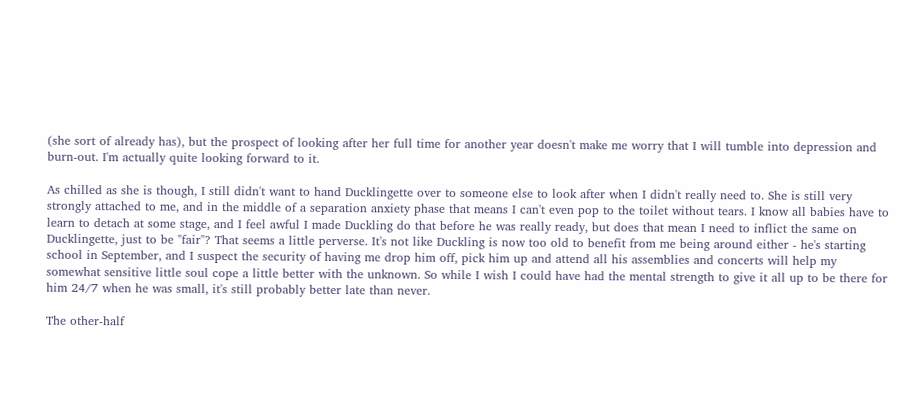(she sort of already has), but the prospect of looking after her full time for another year doesn't make me worry that I will tumble into depression and burn-out. I'm actually quite looking forward to it.

As chilled as she is though, I still didn't want to hand Ducklingette over to someone else to look after when I didn't really need to. She is still very strongly attached to me, and in the middle of a separation anxiety phase that means I can't even pop to the toilet without tears. I know all babies have to learn to detach at some stage, and I feel awful I made Duckling do that before he was really ready, but does that mean I need to inflict the same on Ducklingette, just to be "fair"? That seems a little perverse. It's not like Duckling is now too old to benefit from me being around either - he's starting school in September, and I suspect the security of having me drop him off, pick him up and attend all his assemblies and concerts will help my somewhat sensitive little soul cope a little better with the unknown. So while I wish I could have had the mental strength to give it all up to be there for him 24/7 when he was small, it's still probably better late than never.

The other-half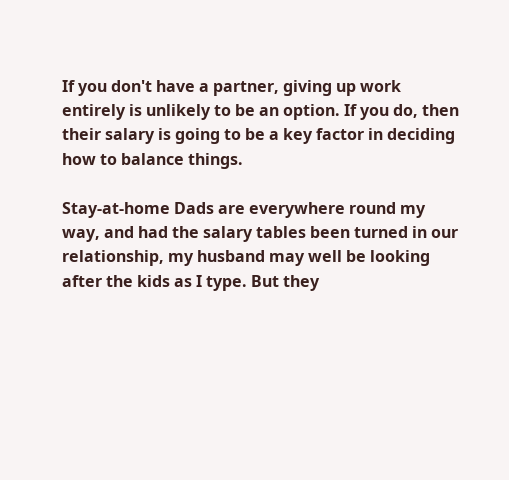If you don't have a partner, giving up work entirely is unlikely to be an option. If you do, then their salary is going to be a key factor in deciding how to balance things.

Stay-at-home Dads are everywhere round my way, and had the salary tables been turned in our relationship, my husband may well be looking after the kids as I type. But they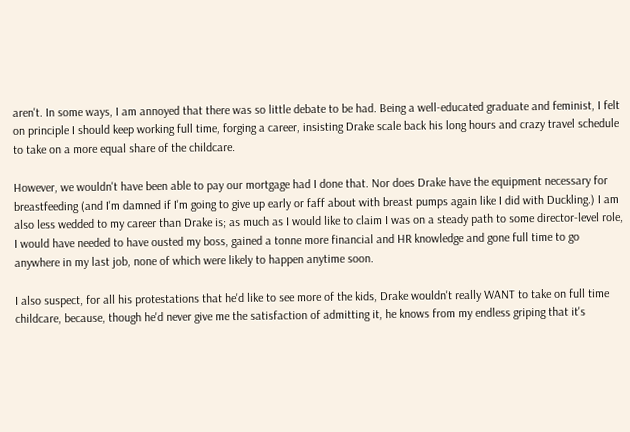aren't. In some ways, I am annoyed that there was so little debate to be had. Being a well-educated graduate and feminist, I felt on principle I should keep working full time, forging a career, insisting Drake scale back his long hours and crazy travel schedule to take on a more equal share of the childcare.

However, we wouldn't have been able to pay our mortgage had I done that. Nor does Drake have the equipment necessary for breastfeeding (and I'm damned if I'm going to give up early or faff about with breast pumps again like I did with Duckling.) I am also less wedded to my career than Drake is; as much as I would like to claim I was on a steady path to some director-level role, I would have needed to have ousted my boss, gained a tonne more financial and HR knowledge and gone full time to go anywhere in my last job, none of which were likely to happen anytime soon.

I also suspect, for all his protestations that he'd like to see more of the kids, Drake wouldn't really WANT to take on full time childcare, because, though he'd never give me the satisfaction of admitting it, he knows from my endless griping that it's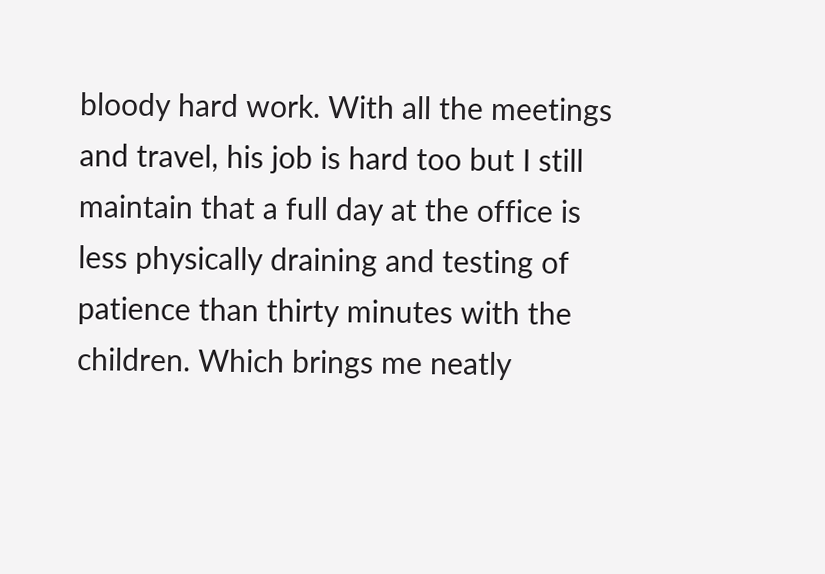bloody hard work. With all the meetings and travel, his job is hard too but I still maintain that a full day at the office is less physically draining and testing of patience than thirty minutes with the children. Which brings me neatly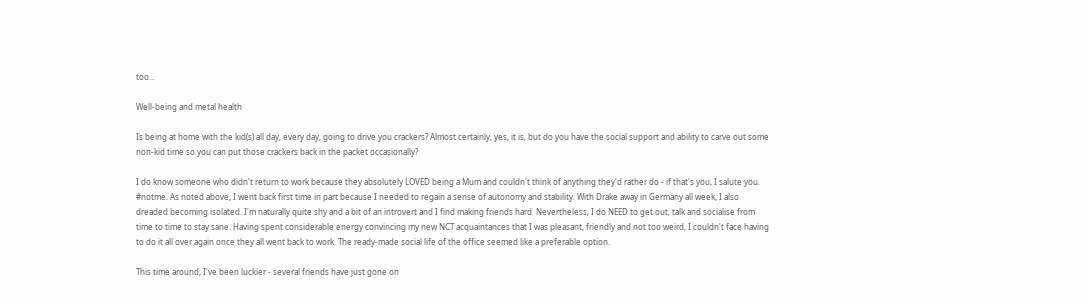too...

Well-being and metal health

Is being at home with the kid(s) all day, every day, going to drive you crackers? Almost certainly, yes, it is, but do you have the social support and ability to carve out some non-kid time so you can put those crackers back in the packet occasionally?

I do know someone who didn't return to work because they absolutely LOVED being a Mum and couldn't think of anything they'd rather do - if that's you, I salute you. #notme. As noted above, I went back first time in part because I needed to regain a sense of autonomy and stability. With Drake away in Germany all week, I also dreaded becoming isolated. I'm naturally quite shy and a bit of an introvert and I find making friends hard. Nevertheless, I do NEED to get out, talk and socialise from time to time to stay sane. Having spent considerable energy convincing my new NCT acquaintances that I was pleasant, friendly and not too weird, I couldn't face having to do it all over again once they all went back to work. The ready-made social life of the office seemed like a preferable option.

This time around, I've been luckier - several friends have just gone on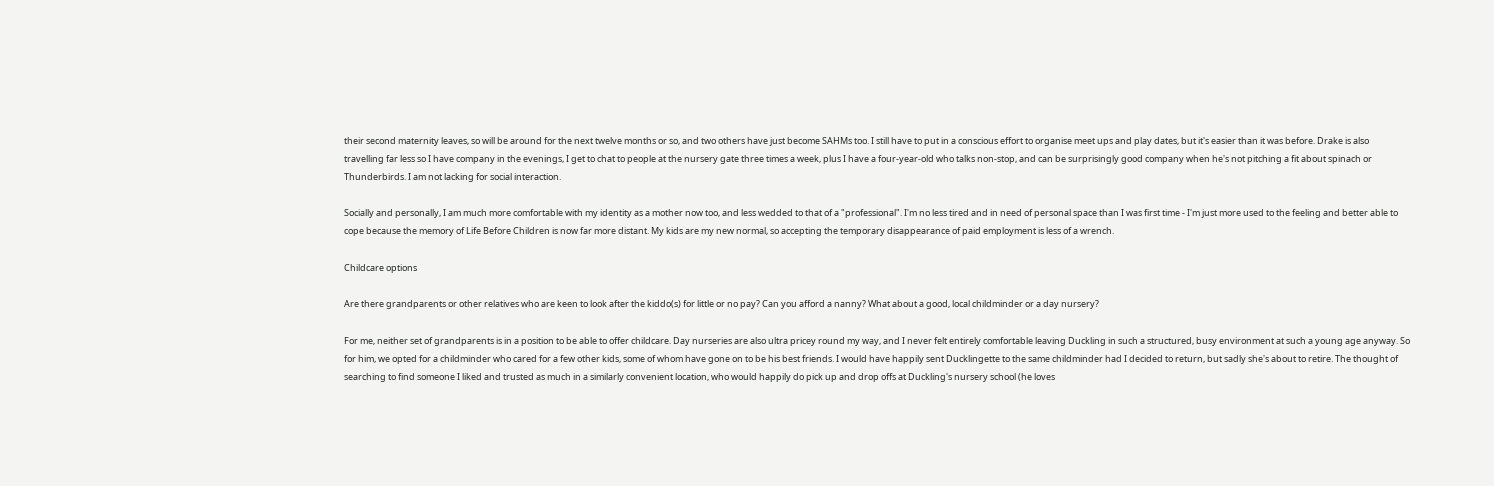their second maternity leaves, so will be around for the next twelve months or so, and two others have just become SAHMs too. I still have to put in a conscious effort to organise meet ups and play dates, but it's easier than it was before. Drake is also travelling far less so I have company in the evenings, I get to chat to people at the nursery gate three times a week, plus I have a four-year-old who talks non-stop, and can be surprisingly good company when he's not pitching a fit about spinach or Thunderbirds. I am not lacking for social interaction.

Socially and personally, I am much more comfortable with my identity as a mother now too, and less wedded to that of a "professional". I'm no less tired and in need of personal space than I was first time - I'm just more used to the feeling and better able to cope because the memory of Life Before Children is now far more distant. My kids are my new normal, so accepting the temporary disappearance of paid employment is less of a wrench.

Childcare options

Are there grandparents or other relatives who are keen to look after the kiddo(s) for little or no pay? Can you afford a nanny? What about a good, local childminder or a day nursery?

For me, neither set of grandparents is in a position to be able to offer childcare. Day nurseries are also ultra pricey round my way, and I never felt entirely comfortable leaving Duckling in such a structured, busy environment at such a young age anyway. So for him, we opted for a childminder who cared for a few other kids, some of whom have gone on to be his best friends. I would have happily sent Ducklingette to the same childminder had I decided to return, but sadly she's about to retire. The thought of searching to find someone I liked and trusted as much in a similarly convenient location, who would happily do pick up and drop offs at Duckling's nursery school (he loves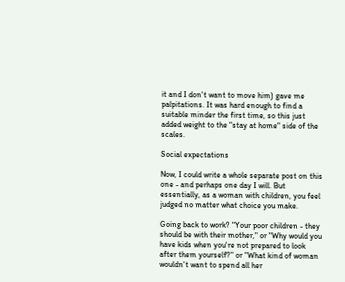it and I don't want to move him) gave me palpitations. It was hard enough to find a suitable minder the first time, so this just added weight to the "stay at home" side of the scales.

Social expectations

Now, I could write a whole separate post on this one - and perhaps one day I will. But essentially, as a woman with children, you feel judged no matter what choice you make.

Going back to work? "Your poor children - they should be with their mother," or "Why would you have kids when you're not prepared to look after them yourself?" or "What kind of woman wouldn't want to spend all her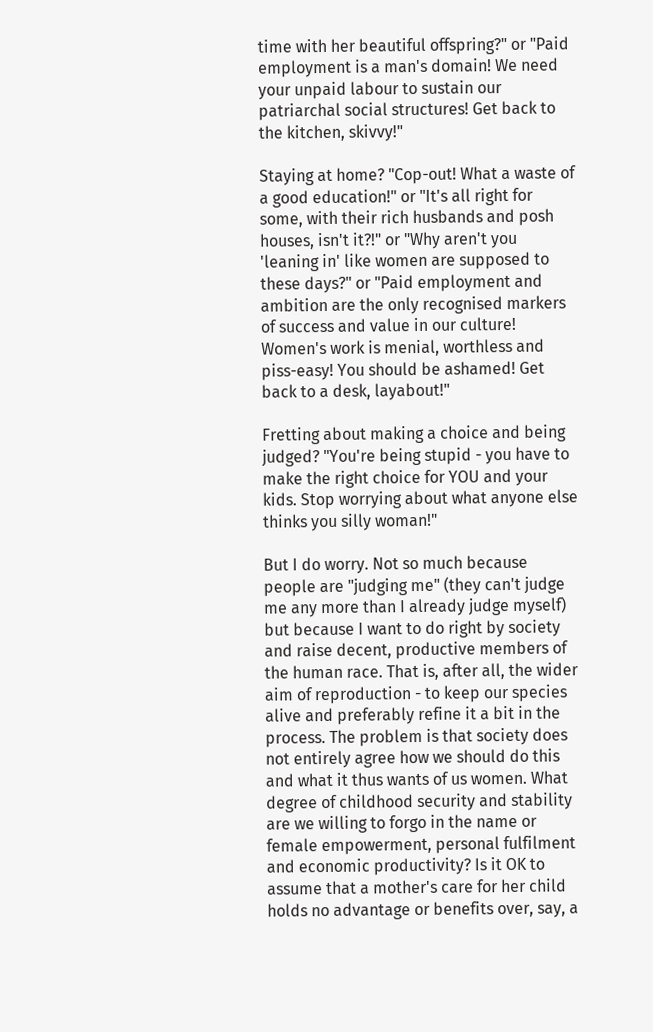time with her beautiful offspring?" or "Paid employment is a man's domain! We need your unpaid labour to sustain our patriarchal social structures! Get back to the kitchen, skivvy!"

Staying at home? "Cop-out! What a waste of a good education!" or "It's all right for some, with their rich husbands and posh houses, isn't it?!" or "Why aren't you 'leaning in' like women are supposed to these days?" or "Paid employment and ambition are the only recognised markers of success and value in our culture! Women's work is menial, worthless and piss-easy! You should be ashamed! Get back to a desk, layabout!"

Fretting about making a choice and being judged? "You're being stupid - you have to make the right choice for YOU and your kids. Stop worrying about what anyone else thinks you silly woman!"

But I do worry. Not so much because people are "judging me" (they can't judge me any more than I already judge myself) but because I want to do right by society and raise decent, productive members of the human race. That is, after all, the wider aim of reproduction - to keep our species alive and preferably refine it a bit in the process. The problem is that society does not entirely agree how we should do this and what it thus wants of us women. What degree of childhood security and stability are we willing to forgo in the name or female empowerment, personal fulfilment and economic productivity? Is it OK to assume that a mother's care for her child holds no advantage or benefits over, say, a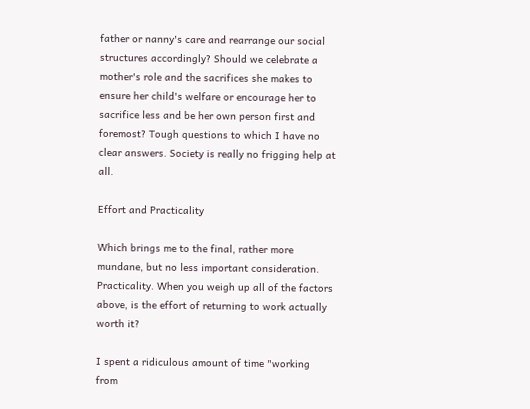father or nanny's care and rearrange our social structures accordingly? Should we celebrate a mother's role and the sacrifices she makes to ensure her child's welfare or encourage her to sacrifice less and be her own person first and foremost? Tough questions to which I have no clear answers. Society is really no frigging help at all.

Effort and Practicality

Which brings me to the final, rather more mundane, but no less important consideration. Practicality. When you weigh up all of the factors above, is the effort of returning to work actually worth it?

I spent a ridiculous amount of time "working from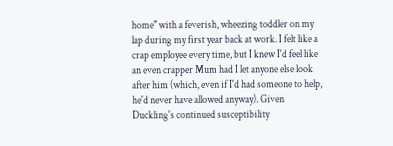home" with a feverish, wheezing toddler on my lap during my first year back at work. I felt like a crap employee every time, but I knew I'd feel like an even crapper Mum had I let anyone else look after him (which, even if I'd had someone to help, he'd never have allowed anyway). Given Duckling's continued susceptibility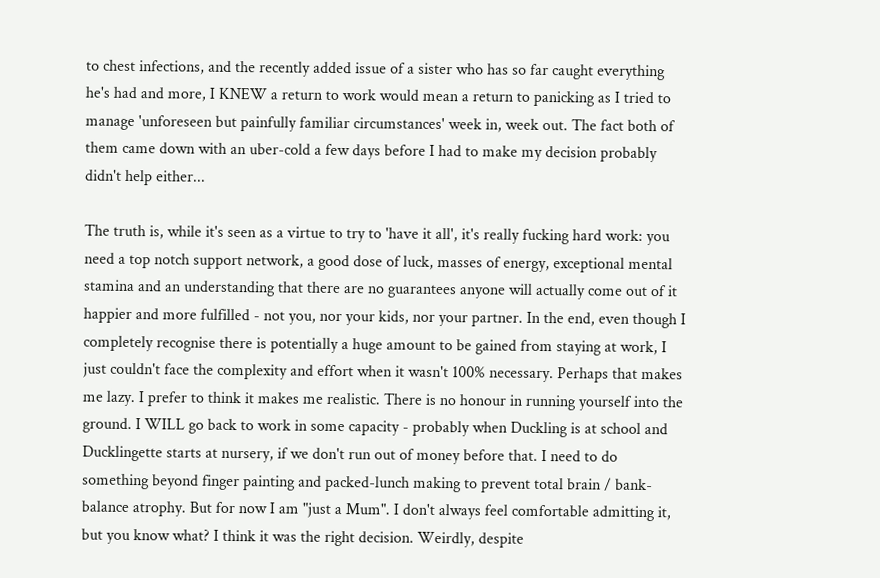to chest infections, and the recently added issue of a sister who has so far caught everything he's had and more, I KNEW a return to work would mean a return to panicking as I tried to manage 'unforeseen but painfully familiar circumstances' week in, week out. The fact both of them came down with an uber-cold a few days before I had to make my decision probably didn't help either...

The truth is, while it's seen as a virtue to try to 'have it all', it's really fucking hard work: you need a top notch support network, a good dose of luck, masses of energy, exceptional mental stamina and an understanding that there are no guarantees anyone will actually come out of it happier and more fulfilled - not you, nor your kids, nor your partner. In the end, even though I completely recognise there is potentially a huge amount to be gained from staying at work, I just couldn't face the complexity and effort when it wasn't 100% necessary. Perhaps that makes me lazy. I prefer to think it makes me realistic. There is no honour in running yourself into the ground. I WILL go back to work in some capacity - probably when Duckling is at school and Ducklingette starts at nursery, if we don't run out of money before that. I need to do something beyond finger painting and packed-lunch making to prevent total brain / bank-balance atrophy. But for now I am "just a Mum". I don't always feel comfortable admitting it, but you know what? I think it was the right decision. Weirdly, despite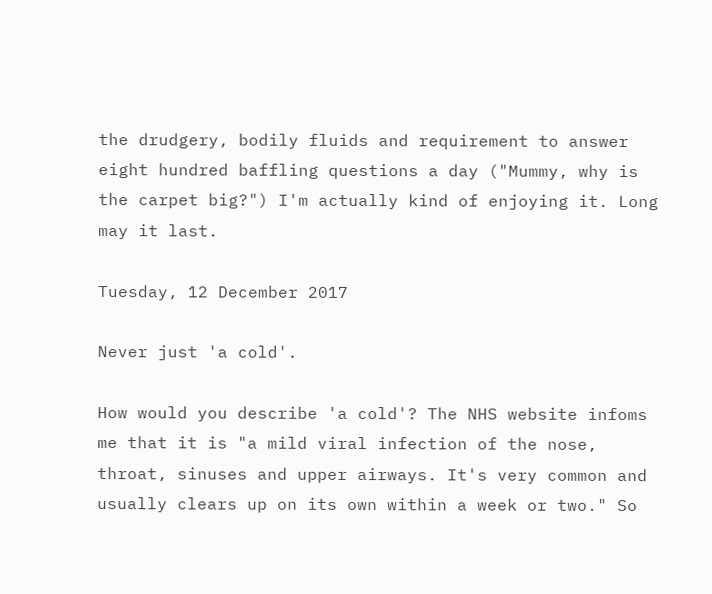the drudgery, bodily fluids and requirement to answer eight hundred baffling questions a day ("Mummy, why is the carpet big?") I'm actually kind of enjoying it. Long may it last.

Tuesday, 12 December 2017

Never just 'a cold'.

How would you describe 'a cold'? The NHS website infoms me that it is "a mild viral infection of the nose, throat, sinuses and upper airways. It's very common and usually clears up on its own within a week or two." So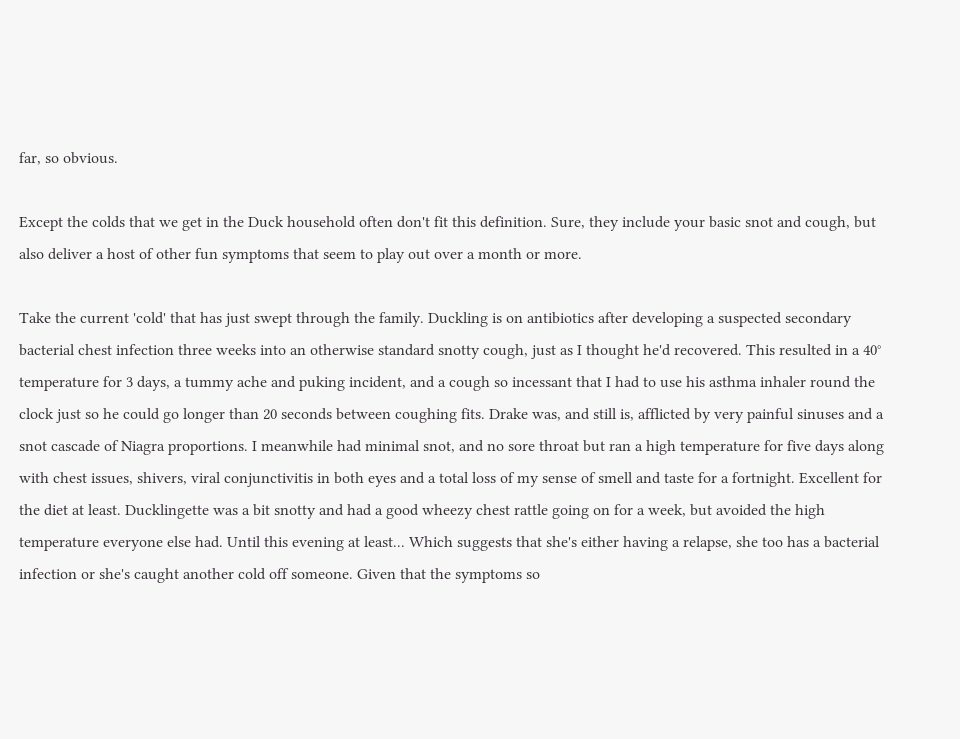far, so obvious.

Except the colds that we get in the Duck household often don't fit this definition. Sure, they include your basic snot and cough, but also deliver a host of other fun symptoms that seem to play out over a month or more.

Take the current 'cold' that has just swept through the family. Duckling is on antibiotics after developing a suspected secondary bacterial chest infection three weeks into an otherwise standard snotty cough, just as I thought he'd recovered. This resulted in a 40° temperature for 3 days, a tummy ache and puking incident, and a cough so incessant that I had to use his asthma inhaler round the clock just so he could go longer than 20 seconds between coughing fits. Drake was, and still is, afflicted by very painful sinuses and a snot cascade of Niagra proportions. I meanwhile had minimal snot, and no sore throat but ran a high temperature for five days along with chest issues, shivers, viral conjunctivitis in both eyes and a total loss of my sense of smell and taste for a fortnight. Excellent for the diet at least. Ducklingette was a bit snotty and had a good wheezy chest rattle going on for a week, but avoided the high temperature everyone else had. Until this evening at least... Which suggests that she's either having a relapse, she too has a bacterial infection or she's caught another cold off someone. Given that the symptoms so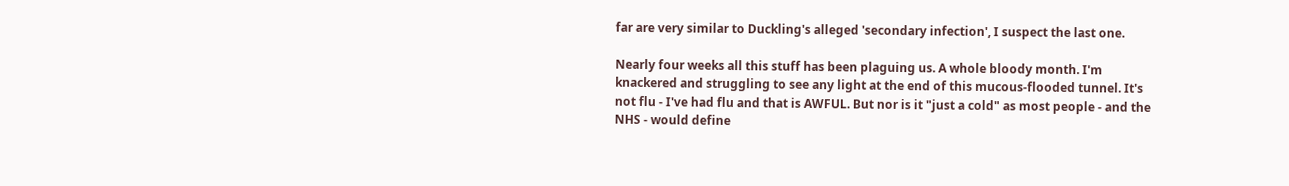far are very similar to Duckling's alleged 'secondary infection', I suspect the last one.

Nearly four weeks all this stuff has been plaguing us. A whole bloody month. I'm knackered and struggling to see any light at the end of this mucous-flooded tunnel. It's not flu - I've had flu and that is AWFUL. But nor is it "just a cold" as most people - and the NHS - would define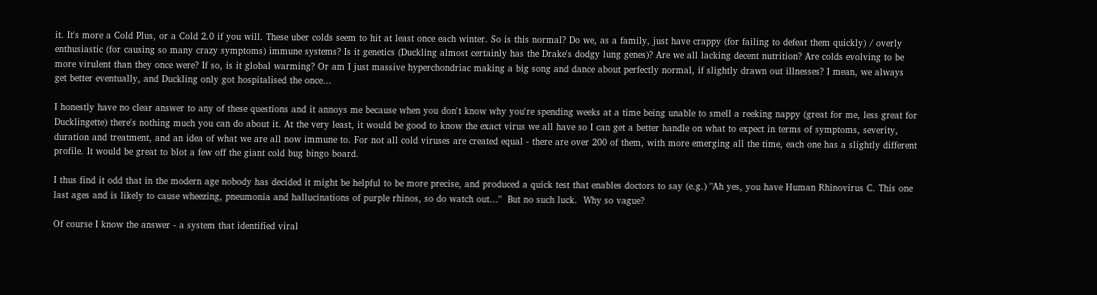it. It's more a Cold Plus, or a Cold 2.0 if you will. These uber colds seem to hit at least once each winter. So is this normal? Do we, as a family, just have crappy (for failing to defeat them quickly) / overly enthusiastic (for causing so many crazy symptoms) immune systems? Is it genetics (Duckling almost certainly has the Drake's dodgy lung genes)? Are we all lacking decent nutrition? Are colds evolving to be more virulent than they once were? If so, is it global warming? Or am I just massive hyperchondriac making a big song and dance about perfectly normal, if slightly drawn out illnesses? I mean, we always get better eventually, and Duckling only got hospitalised the once...

I honestly have no clear answer to any of these questions and it annoys me because when you don't know why you're spending weeks at a time being unable to smell a reeking nappy (great for me, less great for Ducklingette) there's nothing much you can do about it. At the very least, it would be good to know the exact virus we all have so I can get a better handle on what to expect in terms of symptoms, severity, duration and treatment, and an idea of what we are all now immune to. For not all cold viruses are created equal - there are over 200 of them, with more emerging all the time, each one has a slightly different profile. It would be great to blot a few off the giant cold bug bingo board.

I thus find it odd that in the modern age nobody has decided it might be helpful to be more precise, and produced a quick test that enables doctors to say (e.g.) "Ah yes, you have Human Rhinovirus C. This one last ages and is likely to cause wheezing, pneumonia and hallucinations of purple rhinos, so do watch out..."  But no such luck.  Why so vague?

Of course I know the answer - a system that identified viral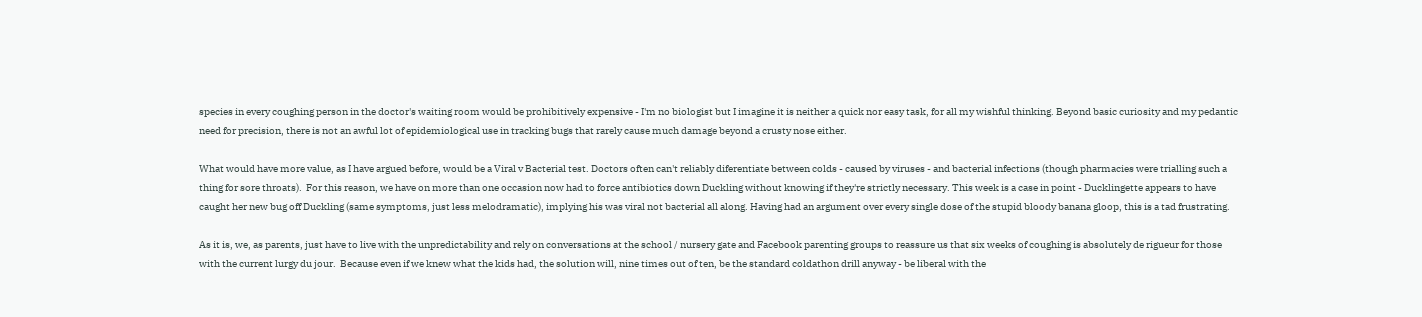species in every coughing person in the doctor's waiting room would be prohibitively expensive - I'm no biologist but I imagine it is neither a quick nor easy task, for all my wishful thinking. Beyond basic curiosity and my pedantic need for precision, there is not an awful lot of epidemiological use in tracking bugs that rarely cause much damage beyond a crusty nose either.

What would have more value, as I have argued before, would be a Viral v Bacterial test. Doctors often can't reliably diferentiate between colds - caused by viruses - and bacterial infections (though pharmacies were trialling such a thing for sore throats).  For this reason, we have on more than one occasion now had to force antibiotics down Duckling without knowing if they're strictly necessary. This week is a case in point - Ducklingette appears to have caught her new bug off Duckling (same symptoms, just less melodramatic), implying his was viral not bacterial all along. Having had an argument over every single dose of the stupid bloody banana gloop, this is a tad frustrating.

As it is, we, as parents, just have to live with the unpredictability and rely on conversations at the school / nursery gate and Facebook parenting groups to reassure us that six weeks of coughing is absolutely de rigueur for those with the current lurgy du jour.  Because even if we knew what the kids had, the solution will, nine times out of ten, be the standard coldathon drill anyway - be liberal with the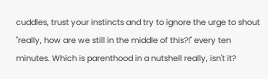cuddles, trust your instincts and try to ignore the urge to shout "really, how are we still in the middle of this?!" every ten minutes. Which is parenthood in a nutshell really, isn't it?